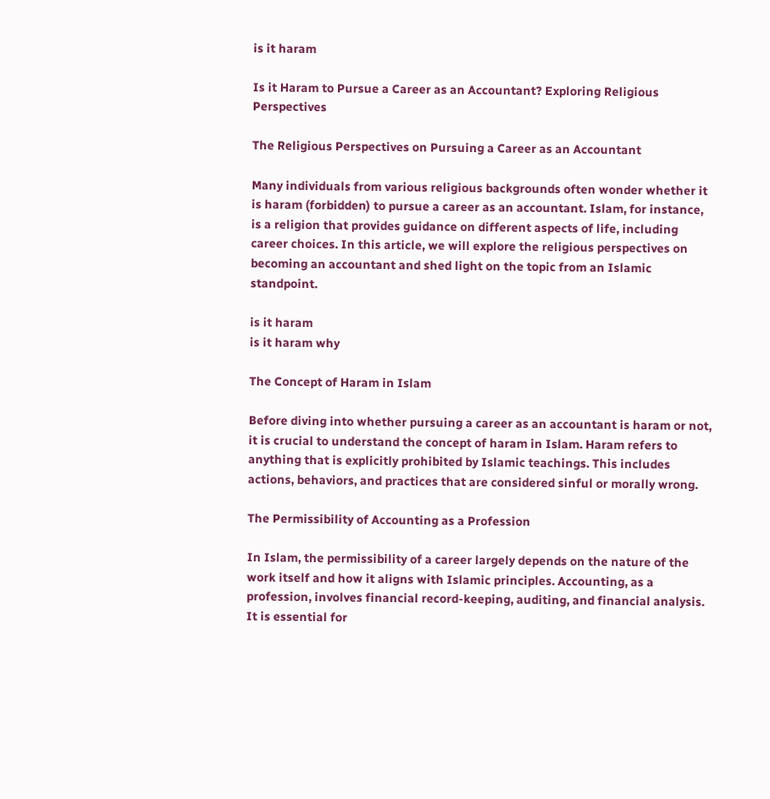is it haram

Is it Haram to Pursue a Career as an Accountant? Exploring Religious Perspectives

The Religious Perspectives on Pursuing a Career as an Accountant

Many individuals from various religious backgrounds often wonder whether it is haram (forbidden) to pursue a career as an accountant. Islam, for instance, is a religion that provides guidance on different aspects of life, including career choices. In this article, we will explore the religious perspectives on becoming an accountant and shed light on the topic from an Islamic standpoint.

is it haram
is it haram why

The Concept of Haram in Islam

Before diving into whether pursuing a career as an accountant is haram or not, it is crucial to understand the concept of haram in Islam. Haram refers to anything that is explicitly prohibited by Islamic teachings. This includes actions, behaviors, and practices that are considered sinful or morally wrong.

The Permissibility of Accounting as a Profession

In Islam, the permissibility of a career largely depends on the nature of the work itself and how it aligns with Islamic principles. Accounting, as a profession, involves financial record-keeping, auditing, and financial analysis. It is essential for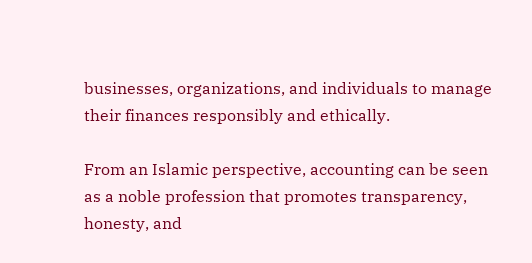businesses, organizations, and individuals to manage their finances responsibly and ethically.

From an Islamic perspective, accounting can be seen as a noble profession that promotes transparency, honesty, and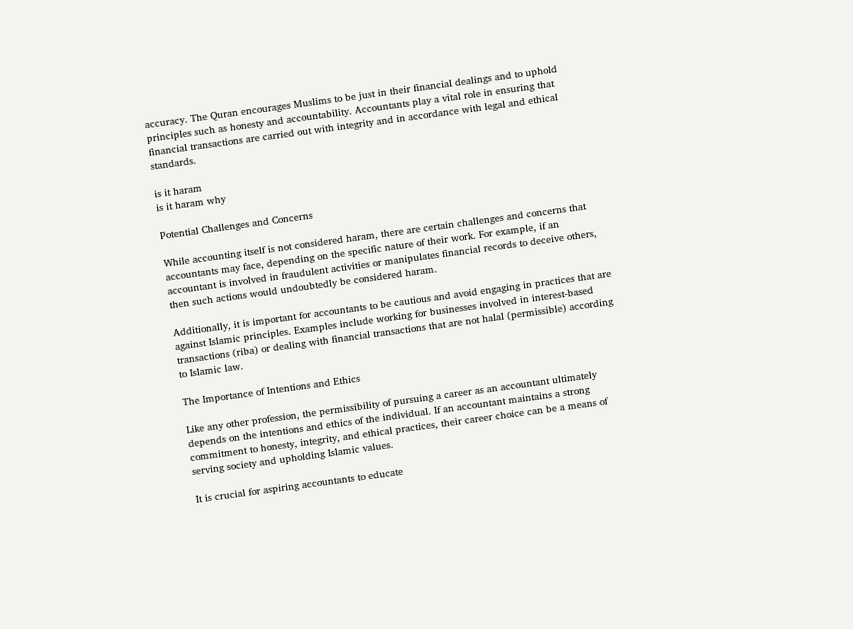accuracy. The Quran encourages Muslims to be just in their financial dealings and to uphold principles such as honesty and accountability. Accountants play a vital role in ensuring that financial transactions are carried out with integrity and in accordance with legal and ethical standards.

is it haram
is it haram why

Potential Challenges and Concerns

While accounting itself is not considered haram, there are certain challenges and concerns that accountants may face, depending on the specific nature of their work. For example, if an accountant is involved in fraudulent activities or manipulates financial records to deceive others, then such actions would undoubtedly be considered haram.

Additionally, it is important for accountants to be cautious and avoid engaging in practices that are against Islamic principles. Examples include working for businesses involved in interest-based transactions (riba) or dealing with financial transactions that are not halal (permissible) according to Islamic law.

The Importance of Intentions and Ethics

Like any other profession, the permissibility of pursuing a career as an accountant ultimately depends on the intentions and ethics of the individual. If an accountant maintains a strong commitment to honesty, integrity, and ethical practices, their career choice can be a means of serving society and upholding Islamic values.

It is crucial for aspiring accountants to educate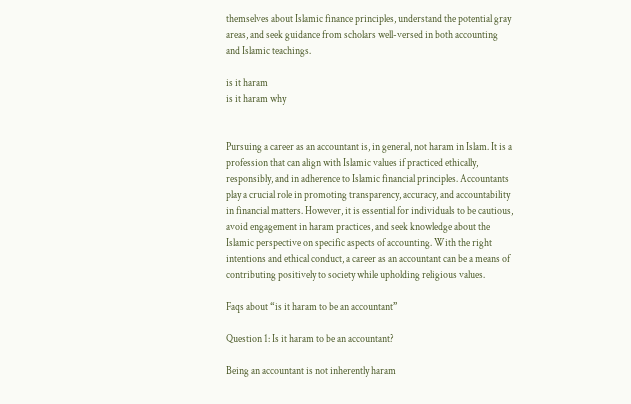themselves about Islamic finance principles, understand the potential gray areas, and seek guidance from scholars well-versed in both accounting and Islamic teachings.

is it haram
is it haram why


Pursuing a career as an accountant is, in general, not haram in Islam. It is a profession that can align with Islamic values if practiced ethically, responsibly, and in adherence to Islamic financial principles. Accountants play a crucial role in promoting transparency, accuracy, and accountability in financial matters. However, it is essential for individuals to be cautious, avoid engagement in haram practices, and seek knowledge about the Islamic perspective on specific aspects of accounting. With the right intentions and ethical conduct, a career as an accountant can be a means of contributing positively to society while upholding religious values.

Faqs about “is it haram to be an accountant”

Question 1: Is it haram to be an accountant?

Being an accountant is not inherently haram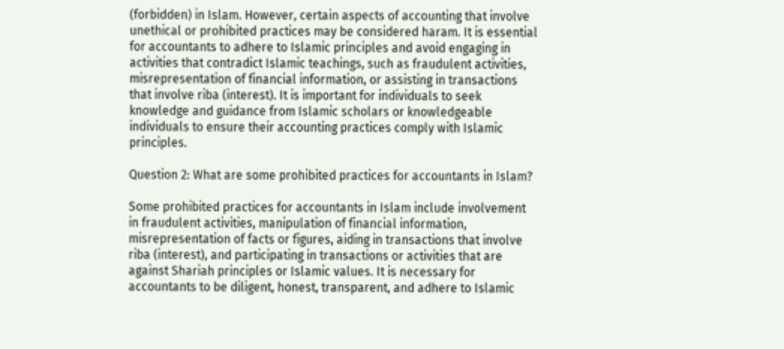(forbidden) in Islam. However, certain aspects of accounting that involve unethical or prohibited practices may be considered haram. It is essential for accountants to adhere to Islamic principles and avoid engaging in activities that contradict Islamic teachings, such as fraudulent activities, misrepresentation of financial information, or assisting in transactions that involve riba (interest). It is important for individuals to seek knowledge and guidance from Islamic scholars or knowledgeable individuals to ensure their accounting practices comply with Islamic principles.

Question 2: What are some prohibited practices for accountants in Islam?

Some prohibited practices for accountants in Islam include involvement in fraudulent activities, manipulation of financial information, misrepresentation of facts or figures, aiding in transactions that involve riba (interest), and participating in transactions or activities that are against Shariah principles or Islamic values. It is necessary for accountants to be diligent, honest, transparent, and adhere to Islamic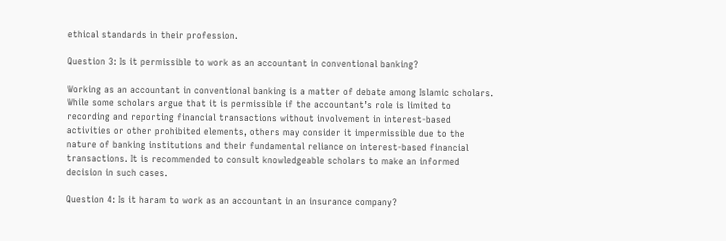ethical standards in their profession.

Question 3: Is it permissible to work as an accountant in conventional banking?

Working as an accountant in conventional banking is a matter of debate among Islamic scholars. While some scholars argue that it is permissible if the accountant’s role is limited to recording and reporting financial transactions without involvement in interest-based activities or other prohibited elements, others may consider it impermissible due to the nature of banking institutions and their fundamental reliance on interest-based financial transactions. It is recommended to consult knowledgeable scholars to make an informed decision in such cases.

Question 4: Is it haram to work as an accountant in an insurance company?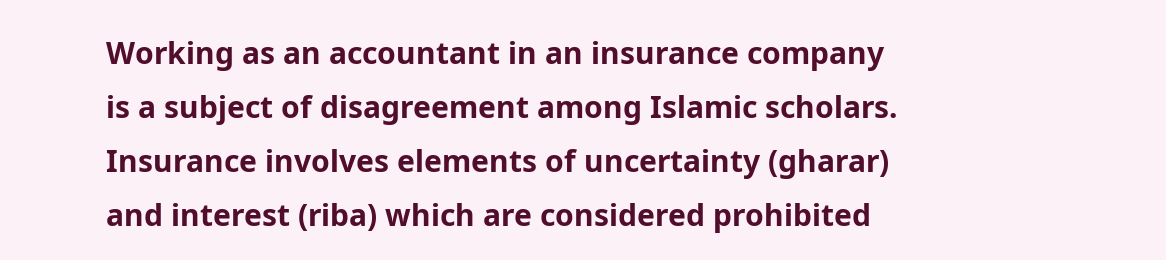Working as an accountant in an insurance company is a subject of disagreement among Islamic scholars. Insurance involves elements of uncertainty (gharar) and interest (riba) which are considered prohibited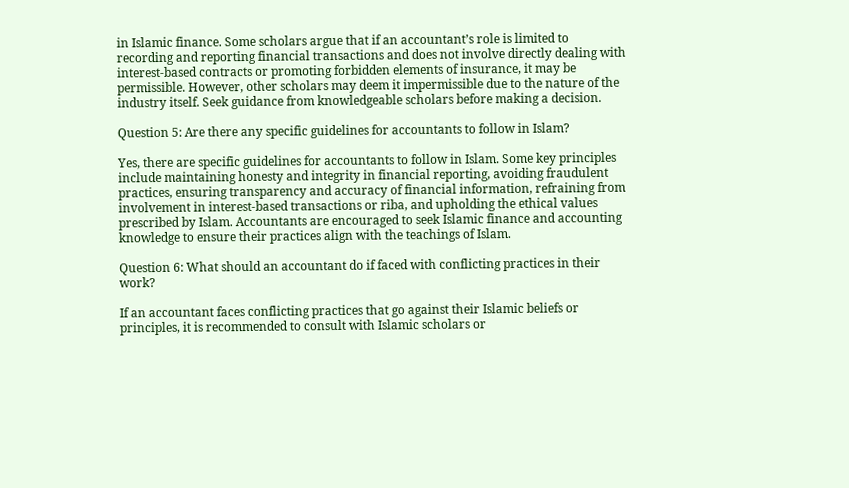in Islamic finance. Some scholars argue that if an accountant’s role is limited to recording and reporting financial transactions and does not involve directly dealing with interest-based contracts or promoting forbidden elements of insurance, it may be permissible. However, other scholars may deem it impermissible due to the nature of the industry itself. Seek guidance from knowledgeable scholars before making a decision.

Question 5: Are there any specific guidelines for accountants to follow in Islam?

Yes, there are specific guidelines for accountants to follow in Islam. Some key principles include maintaining honesty and integrity in financial reporting, avoiding fraudulent practices, ensuring transparency and accuracy of financial information, refraining from involvement in interest-based transactions or riba, and upholding the ethical values prescribed by Islam. Accountants are encouraged to seek Islamic finance and accounting knowledge to ensure their practices align with the teachings of Islam.

Question 6: What should an accountant do if faced with conflicting practices in their work?

If an accountant faces conflicting practices that go against their Islamic beliefs or principles, it is recommended to consult with Islamic scholars or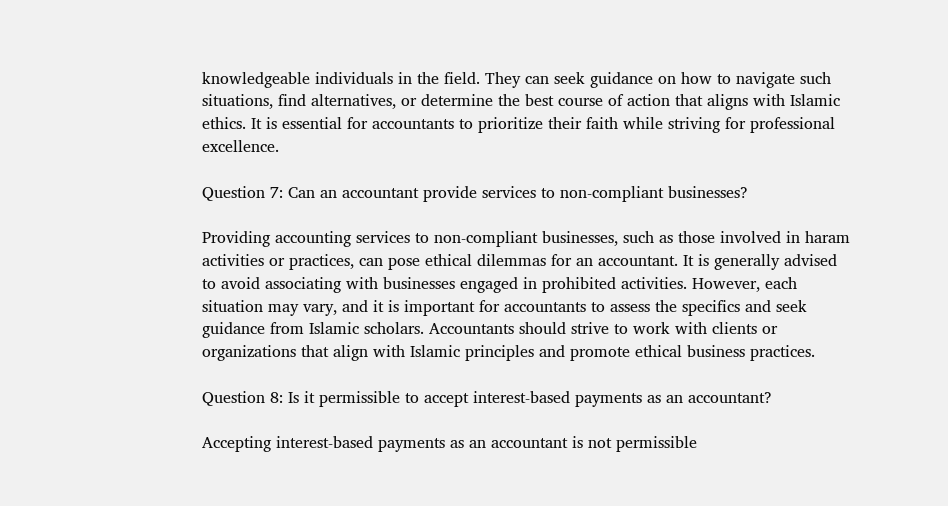knowledgeable individuals in the field. They can seek guidance on how to navigate such situations, find alternatives, or determine the best course of action that aligns with Islamic ethics. It is essential for accountants to prioritize their faith while striving for professional excellence.

Question 7: Can an accountant provide services to non-compliant businesses?

Providing accounting services to non-compliant businesses, such as those involved in haram activities or practices, can pose ethical dilemmas for an accountant. It is generally advised to avoid associating with businesses engaged in prohibited activities. However, each situation may vary, and it is important for accountants to assess the specifics and seek guidance from Islamic scholars. Accountants should strive to work with clients or organizations that align with Islamic principles and promote ethical business practices.

Question 8: Is it permissible to accept interest-based payments as an accountant?

Accepting interest-based payments as an accountant is not permissible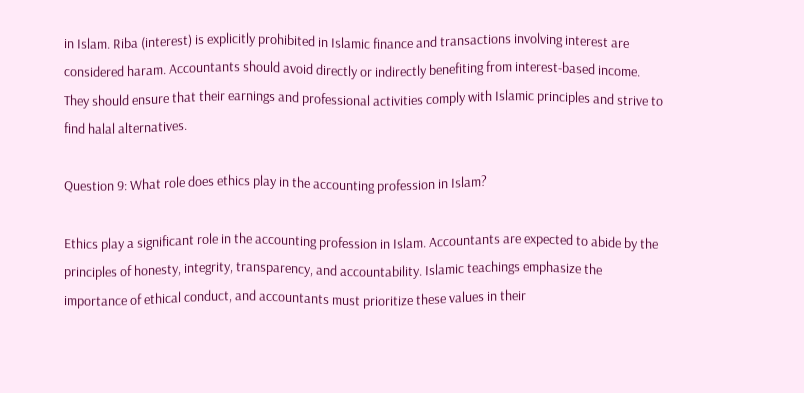in Islam. Riba (interest) is explicitly prohibited in Islamic finance and transactions involving interest are considered haram. Accountants should avoid directly or indirectly benefiting from interest-based income. They should ensure that their earnings and professional activities comply with Islamic principles and strive to find halal alternatives.

Question 9: What role does ethics play in the accounting profession in Islam?

Ethics play a significant role in the accounting profession in Islam. Accountants are expected to abide by the principles of honesty, integrity, transparency, and accountability. Islamic teachings emphasize the importance of ethical conduct, and accountants must prioritize these values in their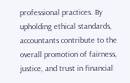professional practices. By upholding ethical standards, accountants contribute to the overall promotion of fairness, justice, and trust in financial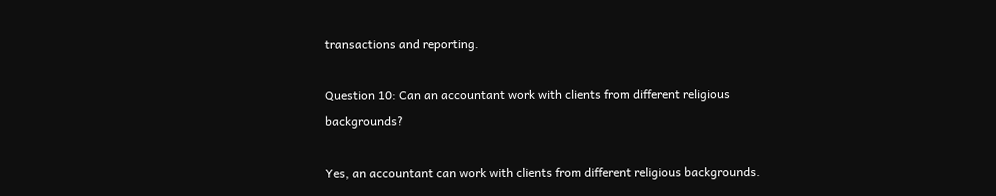transactions and reporting.

Question 10: Can an accountant work with clients from different religious backgrounds?

Yes, an accountant can work with clients from different religious backgrounds.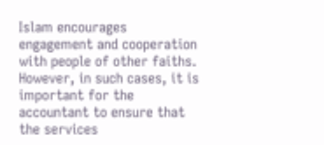Islam encourages engagement and cooperation with people of other faiths. However, in such cases, it is important for the accountant to ensure that the services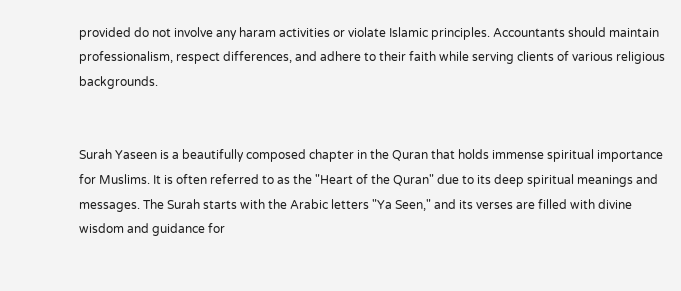provided do not involve any haram activities or violate Islamic principles. Accountants should maintain professionalism, respect differences, and adhere to their faith while serving clients of various religious backgrounds.


Surah Yaseen is a beautifully composed chapter in the Quran that holds immense spiritual importance for Muslims. It is often referred to as the "Heart of the Quran" due to its deep spiritual meanings and messages. The Surah starts with the Arabic letters "Ya Seen," and its verses are filled with divine wisdom and guidance for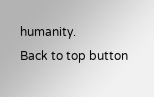humanity.
Back to top button